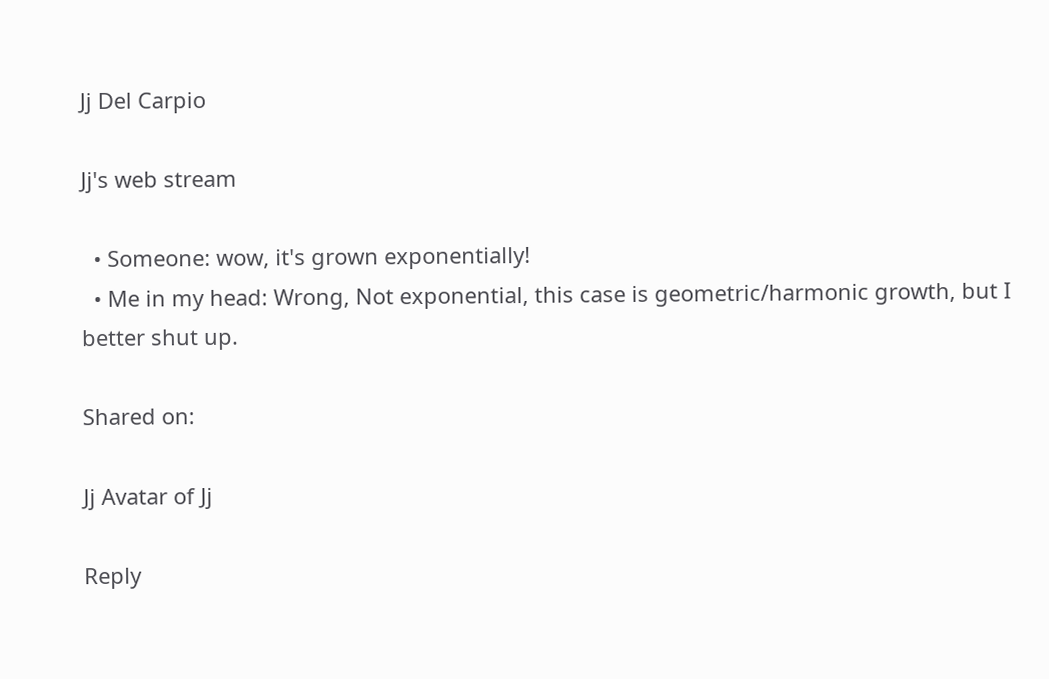Jj Del Carpio

Jj's web stream

  • Someone: wow, it's grown exponentially!
  • Me in my head: Wrong, Not exponential, this case is geometric/harmonic growth, but I better shut up.

Shared on:

Jj Avatar of Jj

Reply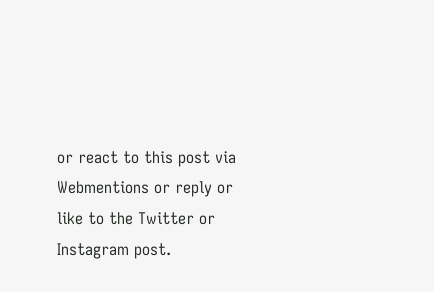or react to this post via Webmentions or reply or like to the Twitter or Instagram post.